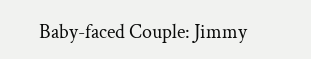Baby-faced Couple: Jimmy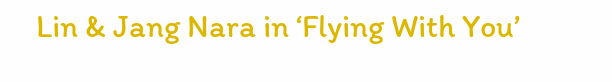Lin & Jang Nara in ‘Flying With You’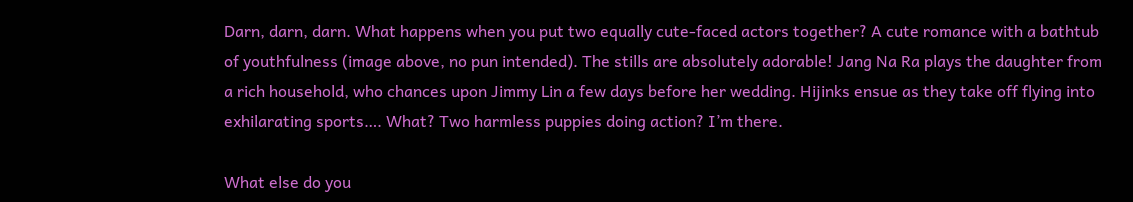Darn, darn, darn. What happens when you put two equally cute-faced actors together? A cute romance with a bathtub of youthfulness (image above, no pun intended). The stills are absolutely adorable! Jang Na Ra plays the daughter from a rich household, who chances upon Jimmy Lin a few days before her wedding. Hijinks ensue as they take off flying into exhilarating sports…. What? Two harmless puppies doing action? I’m there.

What else do you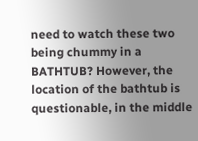need to watch these two being chummy in a BATHTUB? However, the location of the bathtub is questionable, in the middle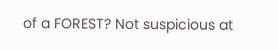of a FOREST? Not suspicious at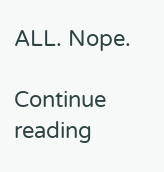ALL. Nope.

Continue reading